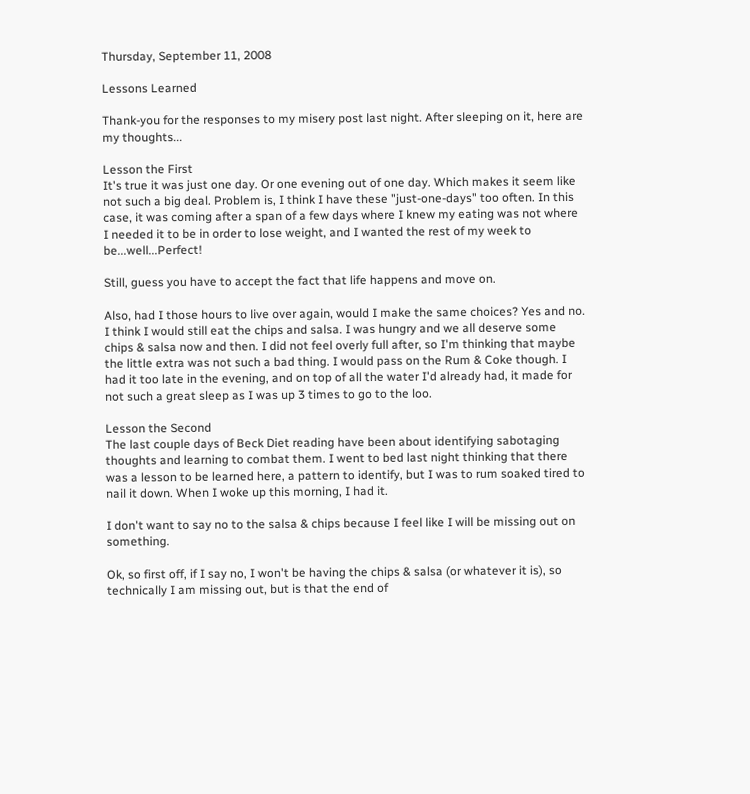Thursday, September 11, 2008

Lessons Learned

Thank-you for the responses to my misery post last night. After sleeping on it, here are my thoughts...

Lesson the First
It's true it was just one day. Or one evening out of one day. Which makes it seem like not such a big deal. Problem is, I think I have these "just-one-days" too often. In this case, it was coming after a span of a few days where I knew my eating was not where I needed it to be in order to lose weight, and I wanted the rest of my week to be...well...Perfect!

Still, guess you have to accept the fact that life happens and move on.

Also, had I those hours to live over again, would I make the same choices? Yes and no. I think I would still eat the chips and salsa. I was hungry and we all deserve some chips & salsa now and then. I did not feel overly full after, so I'm thinking that maybe the little extra was not such a bad thing. I would pass on the Rum & Coke though. I had it too late in the evening, and on top of all the water I'd already had, it made for not such a great sleep as I was up 3 times to go to the loo.

Lesson the Second
The last couple days of Beck Diet reading have been about identifying sabotaging thoughts and learning to combat them. I went to bed last night thinking that there was a lesson to be learned here, a pattern to identify, but I was to rum soaked tired to nail it down. When I woke up this morning, I had it.

I don't want to say no to the salsa & chips because I feel like I will be missing out on something.

Ok, so first off, if I say no, I won't be having the chips & salsa (or whatever it is), so technically I am missing out, but is that the end of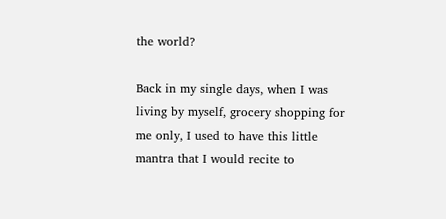the world?

Back in my single days, when I was living by myself, grocery shopping for me only, I used to have this little mantra that I would recite to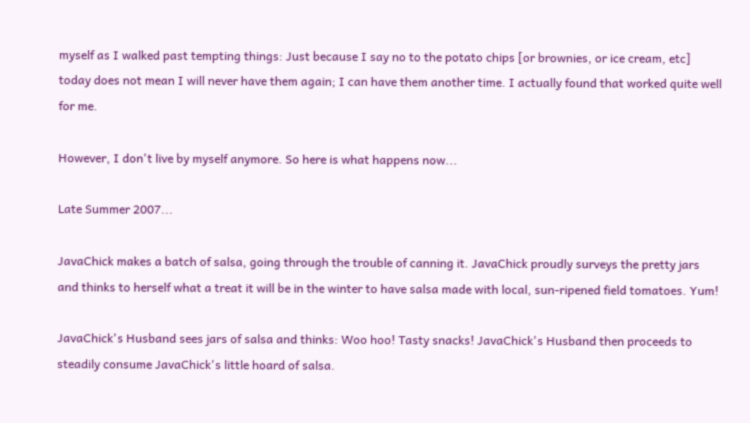myself as I walked past tempting things: Just because I say no to the potato chips [or brownies, or ice cream, etc] today does not mean I will never have them again; I can have them another time. I actually found that worked quite well for me.

However, I don't live by myself anymore. So here is what happens now...

Late Summer 2007...

JavaChick makes a batch of salsa, going through the trouble of canning it. JavaChick proudly surveys the pretty jars and thinks to herself what a treat it will be in the winter to have salsa made with local, sun-ripened field tomatoes. Yum!

JavaChick's Husband sees jars of salsa and thinks: Woo hoo! Tasty snacks! JavaChick's Husband then proceeds to steadily consume JavaChick's little hoard of salsa.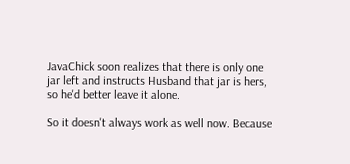JavaChick soon realizes that there is only one jar left and instructs Husband that jar is hers, so he'd better leave it alone.

So it doesn't always work as well now. Because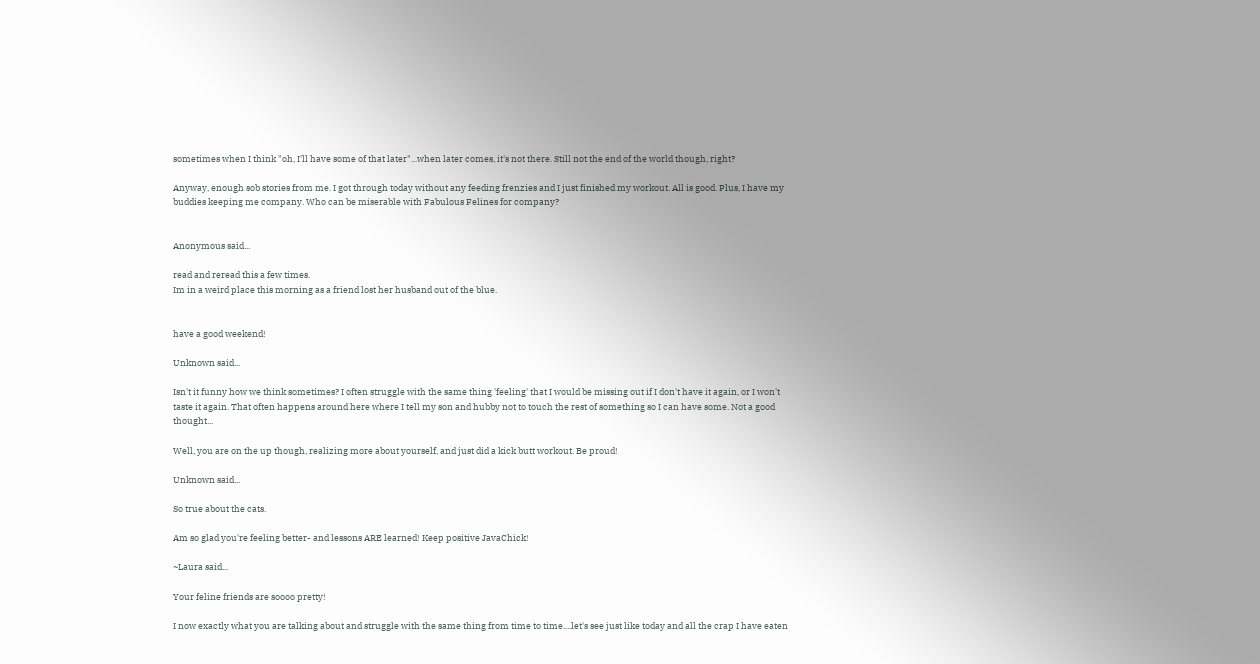sometimes when I think "oh, I'll have some of that later"...when later comes, it's not there. Still not the end of the world though, right?

Anyway, enough sob stories from me. I got through today without any feeding frenzies and I just finished my workout. All is good. Plus, I have my buddies keeping me company. Who can be miserable with Fabulous Felines for company?


Anonymous said...

read and reread this a few times.
Im in a weird place this morning as a friend lost her husband out of the blue.


have a good weekend!

Unknown said...

Isn't it funny how we think sometimes? I often struggle with the same thing 'feeling' that I would be missing out if I don't have it again, or I won't taste it again. That often happens around here where I tell my son and hubby not to touch the rest of something so I can have some. Not a good thought...

Well, you are on the up though, realizing more about yourself, and just did a kick butt workout. Be proud!

Unknown said...

So true about the cats.

Am so glad you're feeling better- and lessons ARE learned! Keep positive JavaChick!

~Laura said...

Your feline friends are soooo pretty!

I now exactly what you are talking about and struggle with the same thing from time to time....let's see just like today and all the crap I have eaten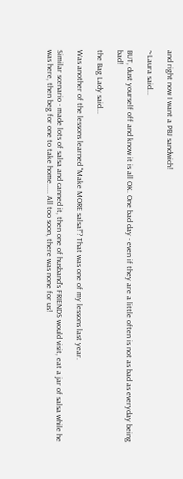and right now I want a PBJ sandwich!

~Laura said...

BUT, dust yourself off and know it is all OK. One bad day - even if they are a little often is not as bad as everyday being bad!

the Bag Lady said...

Was another of the lessons learned "Make MORE salsa!"? That was one of my lessons last year.

Similar scenario - made lots of salsa and canned it, then one of husband's FRIENDS would visit, eat a jar of salsa while he was here, then beg for one to take home..... All too soon, there was none for us!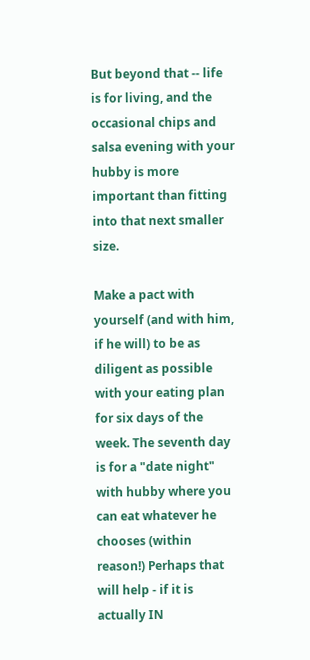But beyond that -- life is for living, and the occasional chips and salsa evening with your hubby is more important than fitting into that next smaller size.

Make a pact with yourself (and with him, if he will) to be as diligent as possible with your eating plan for six days of the week. The seventh day is for a "date night" with hubby where you can eat whatever he chooses (within reason!) Perhaps that will help - if it is actually IN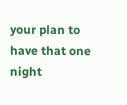your plan to have that one night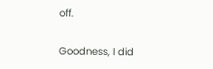off.

Goodness, I did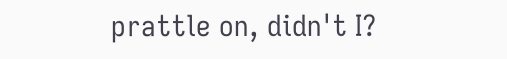prattle on, didn't I?